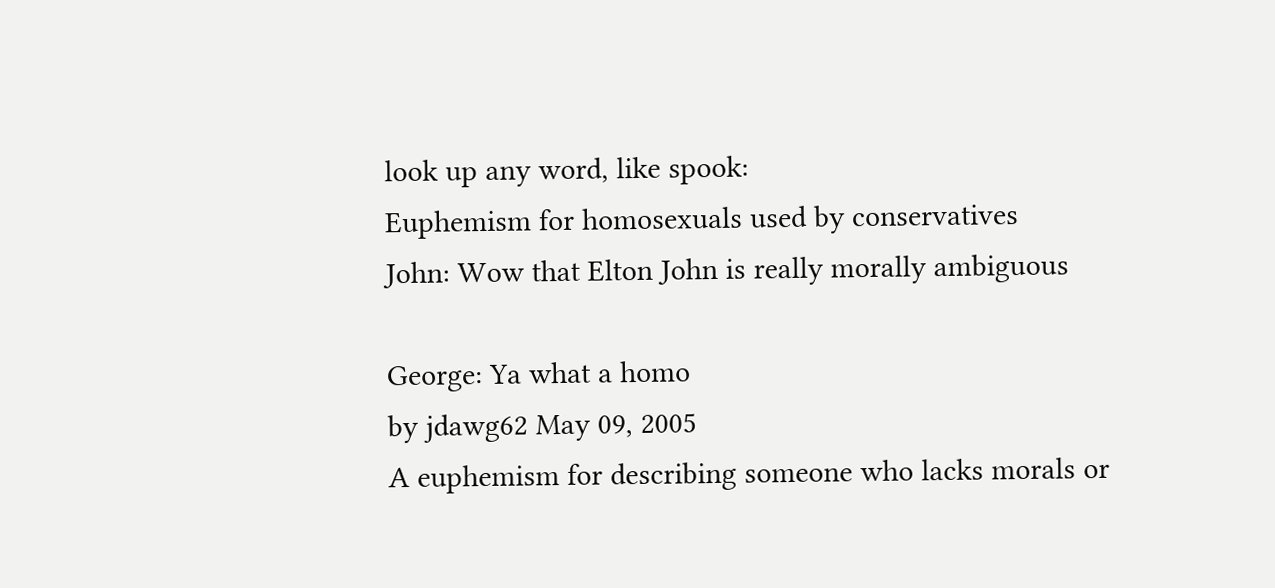look up any word, like spook:
Euphemism for homosexuals used by conservatives
John: Wow that Elton John is really morally ambiguous

George: Ya what a homo
by jdawg62 May 09, 2005
A euphemism for describing someone who lacks morals or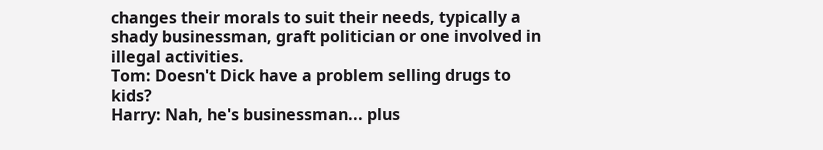changes their morals to suit their needs, typically a shady businessman, graft politician or one involved in illegal activities.
Tom: Doesn't Dick have a problem selling drugs to kids?
Harry: Nah, he's businessman... plus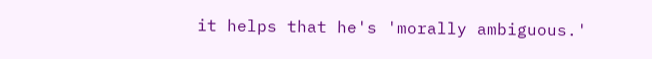it helps that he's 'morally ambiguous.'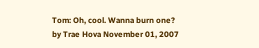Tom: Oh, cool. Wanna burn one?
by Trae Hova November 01, 2007